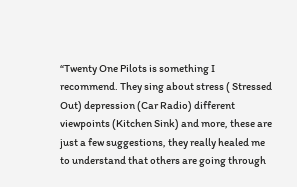“Twenty One Pilots is something I recommend. They sing about stress ( Stressed Out) depression (Car Radio) different viewpoints (Kitchen Sink) and more, these are just a few suggestions, they really healed me to understand that others are going through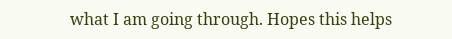what I am going through. Hopes this helps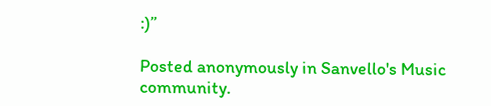:)”

Posted anonymously in Sanvello's Music community.